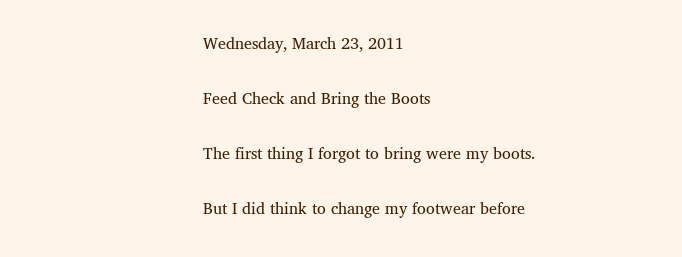Wednesday, March 23, 2011

Feed Check and Bring the Boots

The first thing I forgot to bring were my boots.

But I did think to change my footwear before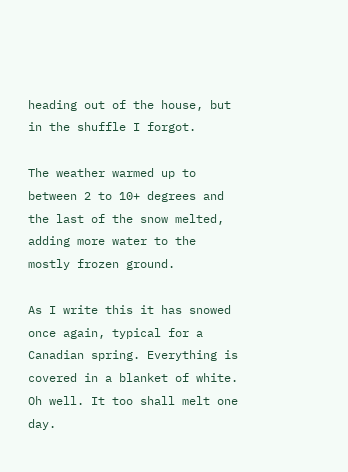heading out of the house, but in the shuffle I forgot.

The weather warmed up to between 2 to 10+ degrees and the last of the snow melted, adding more water to the mostly frozen ground.

As I write this it has snowed once again, typical for a Canadian spring. Everything is covered in a blanket of white. Oh well. It too shall melt one day.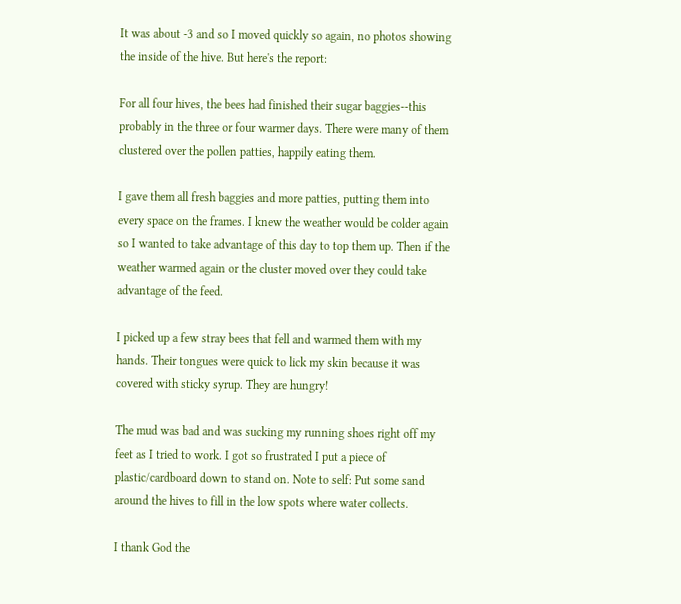It was about -3 and so I moved quickly so again, no photos showing the inside of the hive. But here's the report:

For all four hives, the bees had finished their sugar baggies--this probably in the three or four warmer days. There were many of them clustered over the pollen patties, happily eating them.

I gave them all fresh baggies and more patties, putting them into every space on the frames. I knew the weather would be colder again so I wanted to take advantage of this day to top them up. Then if the weather warmed again or the cluster moved over they could take advantage of the feed.

I picked up a few stray bees that fell and warmed them with my hands. Their tongues were quick to lick my skin because it was covered with sticky syrup. They are hungry!

The mud was bad and was sucking my running shoes right off my feet as I tried to work. I got so frustrated I put a piece of plastic/cardboard down to stand on. Note to self: Put some sand around the hives to fill in the low spots where water collects.

I thank God the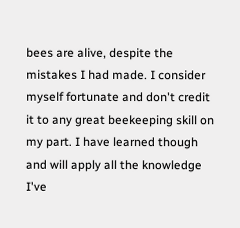bees are alive, despite the mistakes I had made. I consider myself fortunate and don't credit it to any great beekeeping skill on my part. I have learned though and will apply all the knowledge I've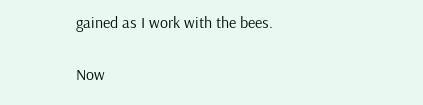gained as I work with the bees.

Now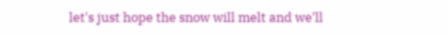let's just hope the snow will melt and we'll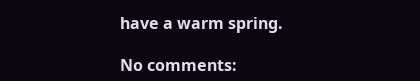have a warm spring.

No comments: